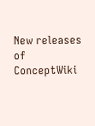New releases of ConceptWiki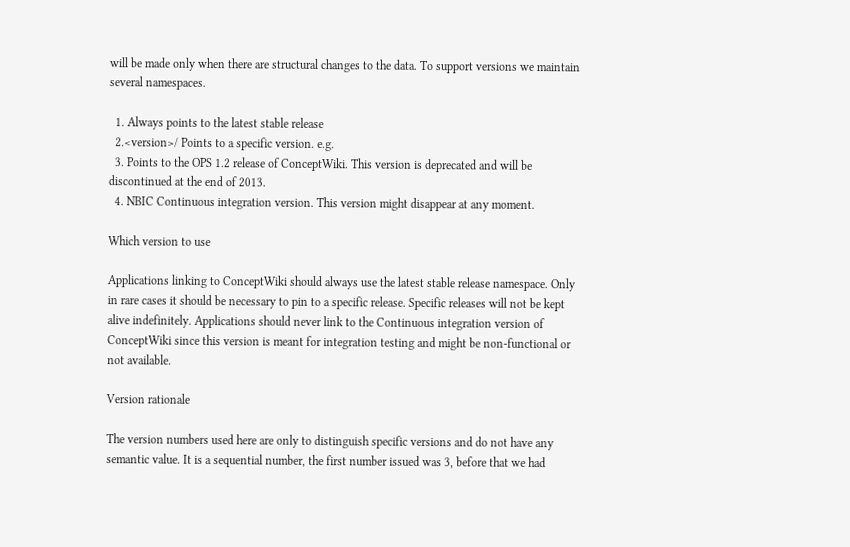will be made only when there are structural changes to the data. To support versions we maintain several namespaces.

  1. Always points to the latest stable release
  2.<version>/ Points to a specific version. e.g.
  3. Points to the OPS 1.2 release of ConceptWiki. This version is deprecated and will be discontinued at the end of 2013.
  4. NBIC Continuous integration version. This version might disappear at any moment.

Which version to use

Applications linking to ConceptWiki should always use the latest stable release namespace. Only in rare cases it should be necessary to pin to a specific release. Specific releases will not be kept alive indefinitely. Applications should never link to the Continuous integration version of ConceptWiki since this version is meant for integration testing and might be non-functional or not available.

Version rationale

The version numbers used here are only to distinguish specific versions and do not have any semantic value. It is a sequential number, the first number issued was 3, before that we had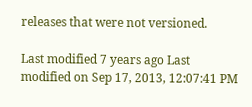releases that were not versioned.

Last modified 7 years ago Last modified on Sep 17, 2013, 12:07:41 PM